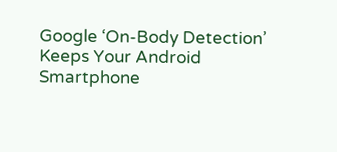Google ‘On-Body Detection’ Keeps Your Android Smartphone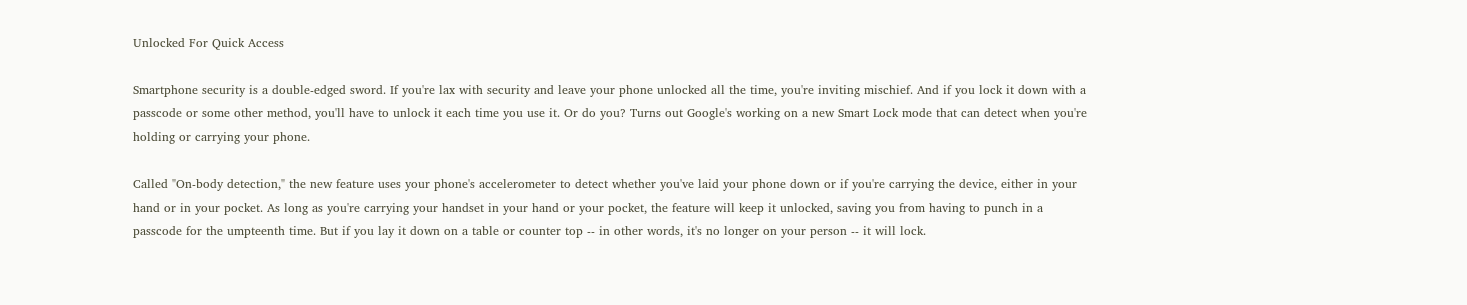Unlocked For Quick Access

Smartphone security is a double-edged sword. If you're lax with security and leave your phone unlocked all the time, you're inviting mischief. And if you lock it down with a passcode or some other method, you'll have to unlock it each time you use it. Or do you? Turns out Google's working on a new Smart Lock mode that can detect when you're holding or carrying your phone.

Called "On-body detection," the new feature uses your phone's accelerometer to detect whether you've laid your phone down or if you're carrying the device, either in your hand or in your pocket. As long as you're carrying your handset in your hand or your pocket, the feature will keep it unlocked, saving you from having to punch in a passcode for the umpteenth time. But if you lay it down on a table or counter top -- in other words, it's no longer on your person -- it will lock.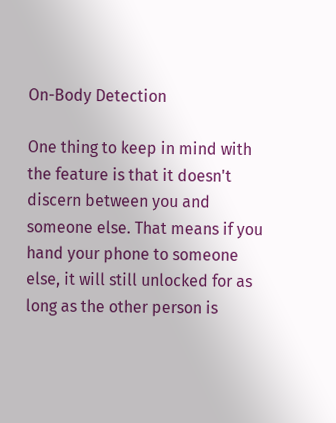On-Body Detection

One thing to keep in mind with the feature is that it doesn't discern between you and someone else. That means if you hand your phone to someone else, it will still unlocked for as long as the other person is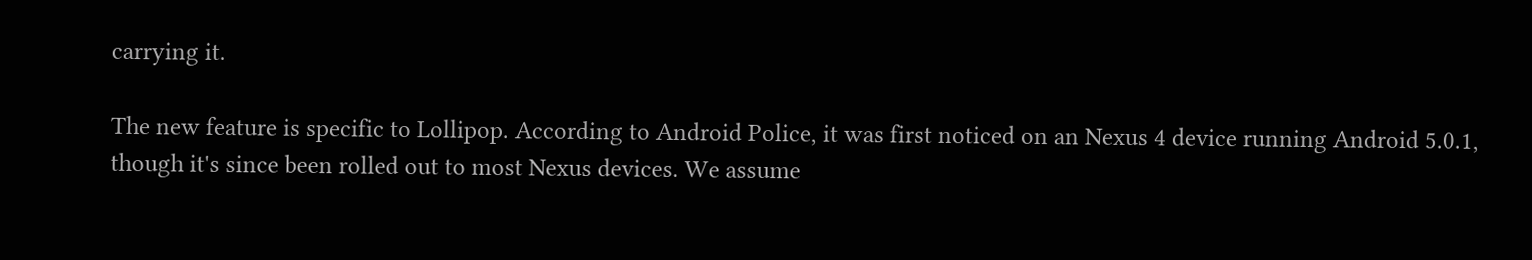carrying it.

The new feature is specific to Lollipop. According to Android Police, it was first noticed on an Nexus 4 device running Android 5.0.1, though it's since been rolled out to most Nexus devices. We assume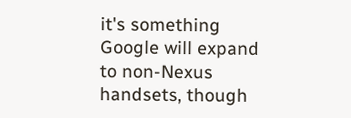it's something Google will expand to non-Nexus handsets, though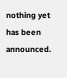nothing yet has been announced.